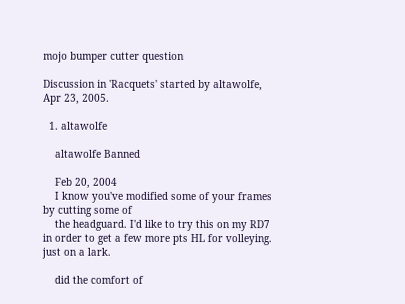mojo bumper cutter question

Discussion in 'Racquets' started by altawolfe, Apr 23, 2005.

  1. altawolfe

    altawolfe Banned

    Feb 20, 2004
    I know you've modified some of your frames by cutting some of
    the headguard. I'd like to try this on my RD7 in order to get a few more pts HL for volleying. just on a lark.

    did the comfort of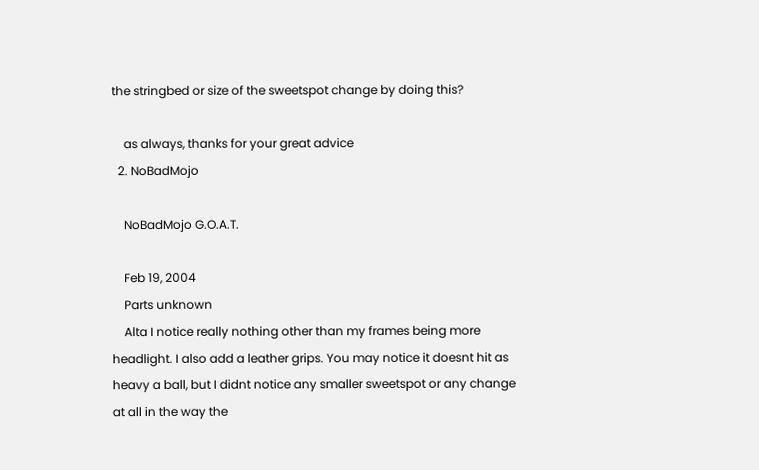the stringbed or size of the sweetspot change by doing this?

    as always, thanks for your great advice
  2. NoBadMojo

    NoBadMojo G.O.A.T.

    Feb 19, 2004
    Parts unknown
    Alta I notice really nothing other than my frames being more headlight. I also add a leather grips. You may notice it doesnt hit as heavy a ball, but I didnt notice any smaller sweetspot or any change at all in the way the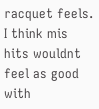racquet feels. I think mis hits wouldnt feel as good with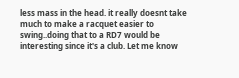less mass in the head. it really doesnt take much to make a racquet easier to swing..doing that to a RD7 would be interesting since it's a club. Let me know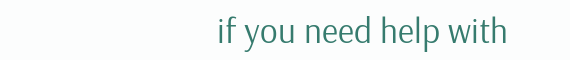if you need help with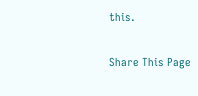this.

Share This Page